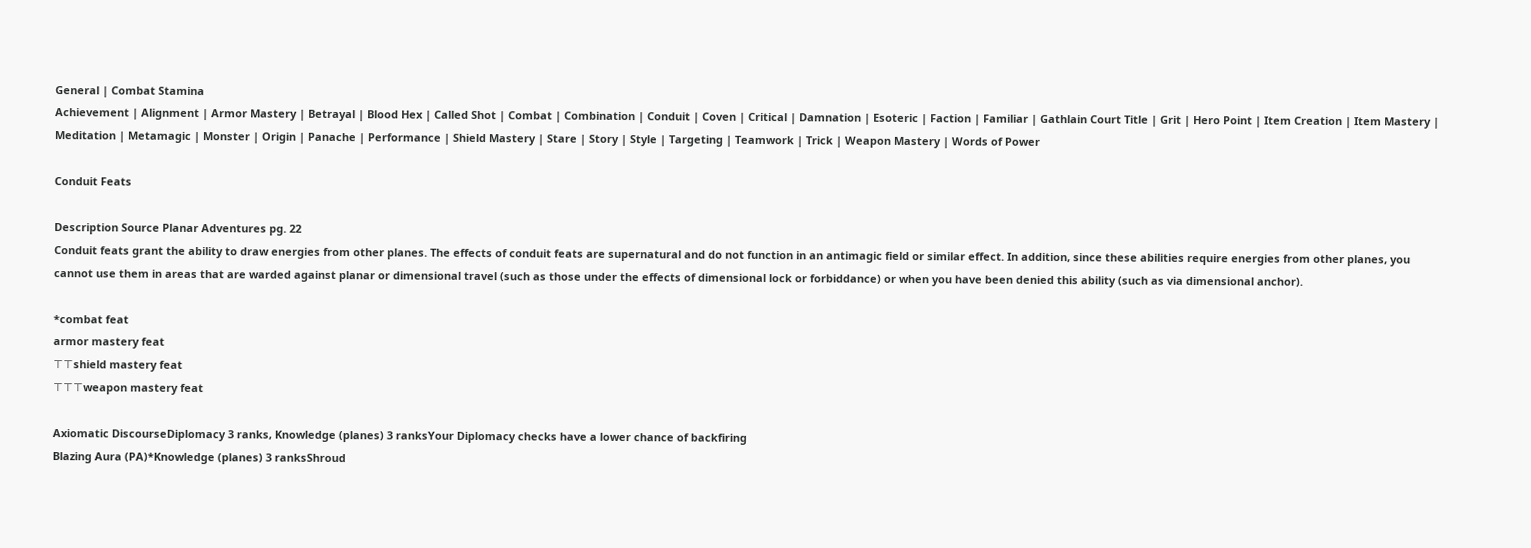General | Combat Stamina
Achievement | Alignment | Armor Mastery | Betrayal | Blood Hex | Called Shot | Combat | Combination | Conduit | Coven | Critical | Damnation | Esoteric | Faction | Familiar | Gathlain Court Title | Grit | Hero Point | Item Creation | Item Mastery | Meditation | Metamagic | Monster | Origin | Panache | Performance | Shield Mastery | Stare | Story | Style | Targeting | Teamwork | Trick | Weapon Mastery | Words of Power

Conduit Feats

Description Source Planar Adventures pg. 22
Conduit feats grant the ability to draw energies from other planes. The effects of conduit feats are supernatural and do not function in an antimagic field or similar effect. In addition, since these abilities require energies from other planes, you cannot use them in areas that are warded against planar or dimensional travel (such as those under the effects of dimensional lock or forbiddance) or when you have been denied this ability (such as via dimensional anchor).

*combat feat
armor mastery feat
⊤⊤shield mastery feat
⊤⊤⊤weapon mastery feat

Axiomatic DiscourseDiplomacy 3 ranks, Knowledge (planes) 3 ranksYour Diplomacy checks have a lower chance of backfiring
Blazing Aura (PA)*Knowledge (planes) 3 ranksShroud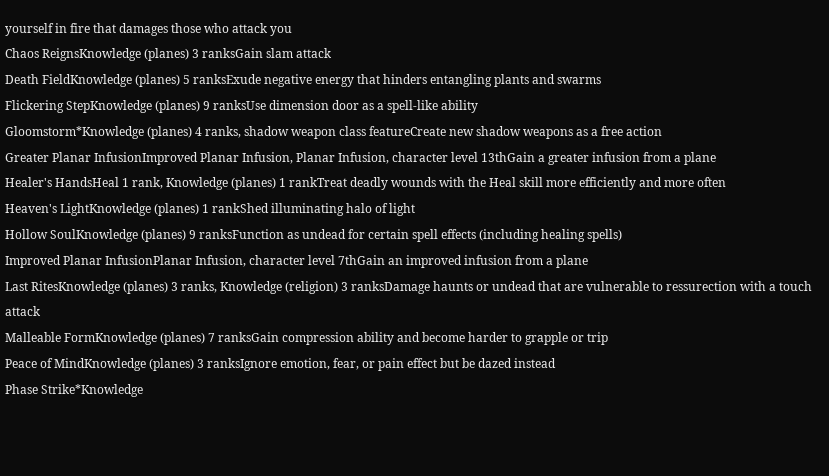yourself in fire that damages those who attack you
Chaos ReignsKnowledge (planes) 3 ranksGain slam attack
Death FieldKnowledge (planes) 5 ranksExude negative energy that hinders entangling plants and swarms
Flickering StepKnowledge (planes) 9 ranksUse dimension door as a spell-like ability
Gloomstorm*Knowledge (planes) 4 ranks, shadow weapon class featureCreate new shadow weapons as a free action
Greater Planar InfusionImproved Planar Infusion, Planar Infusion, character level 13thGain a greater infusion from a plane
Healer's HandsHeal 1 rank, Knowledge (planes) 1 rankTreat deadly wounds with the Heal skill more efficiently and more often
Heaven's LightKnowledge (planes) 1 rankShed illuminating halo of light
Hollow SoulKnowledge (planes) 9 ranksFunction as undead for certain spell effects (including healing spells)
Improved Planar InfusionPlanar Infusion, character level 7thGain an improved infusion from a plane
Last RitesKnowledge (planes) 3 ranks, Knowledge (religion) 3 ranksDamage haunts or undead that are vulnerable to ressurection with a touch attack
Malleable FormKnowledge (planes) 7 ranksGain compression ability and become harder to grapple or trip
Peace of MindKnowledge (planes) 3 ranksIgnore emotion, fear, or pain effect but be dazed instead
Phase Strike*Knowledge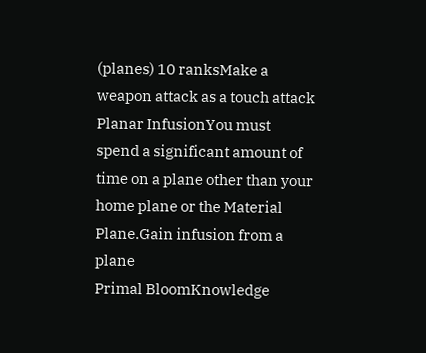(planes) 10 ranksMake a weapon attack as a touch attack
Planar InfusionYou must spend a significant amount of time on a plane other than your home plane or the Material Plane.Gain infusion from a plane
Primal BloomKnowledge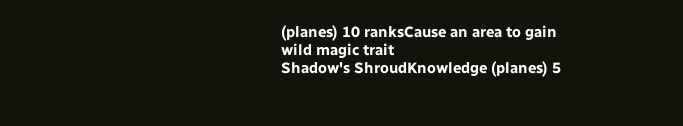(planes) 10 ranksCause an area to gain wild magic trait
Shadow's ShroudKnowledge (planes) 5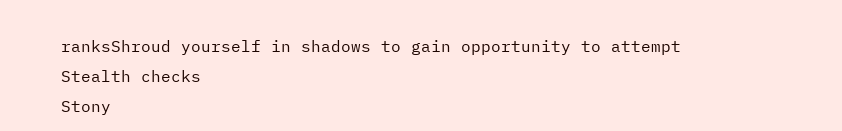ranksShroud yourself in shadows to gain opportunity to attempt Stealth checks
Stony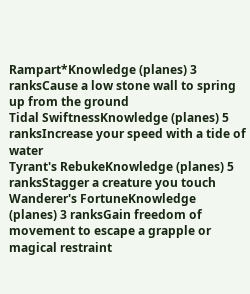Rampart*Knowledge (planes) 3 ranksCause a low stone wall to spring up from the ground
Tidal SwiftnessKnowledge (planes) 5 ranksIncrease your speed with a tide of water
Tyrant's RebukeKnowledge (planes) 5 ranksStagger a creature you touch
Wanderer's FortuneKnowledge (planes) 3 ranksGain freedom of movement to escape a grapple or magical restraint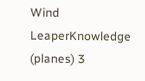Wind LeaperKnowledge (planes) 3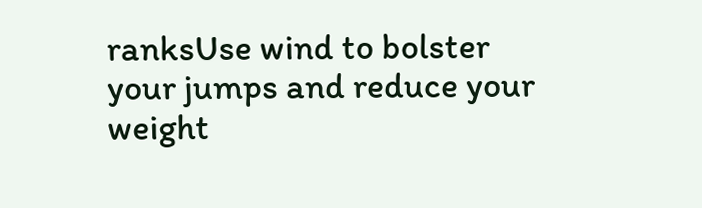ranksUse wind to bolster your jumps and reduce your weight